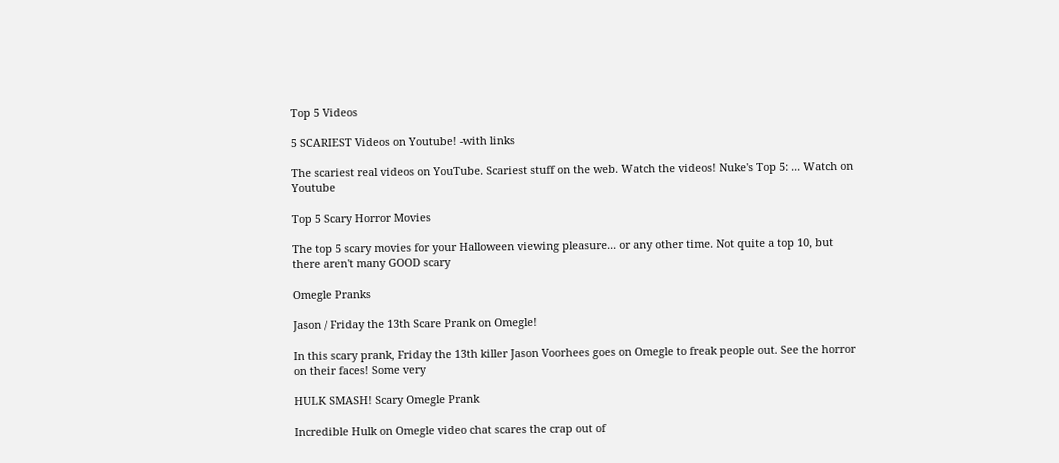Top 5 Videos

5 SCARIEST Videos on Youtube! -with links

The scariest real videos on YouTube. Scariest stuff on the web. Watch the videos! Nuke's Top 5: ... Watch on Youtube

Top 5 Scary Horror Movies

The top 5 scary movies for your Halloween viewing pleasure... or any other time. Not quite a top 10, but there aren't many GOOD scary

Omegle Pranks

Jason / Friday the 13th Scare Prank on Omegle!

In this scary prank, Friday the 13th killer Jason Voorhees goes on Omegle to freak people out. See the horror on their faces! Some very

HULK SMASH! Scary Omegle Prank

Incredible Hulk on Omegle video chat scares the crap out of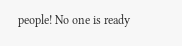people! No one is ready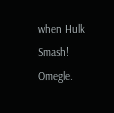when Hulk Smash! Omegle.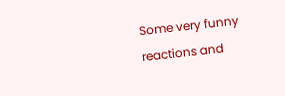Some very funny reactions and